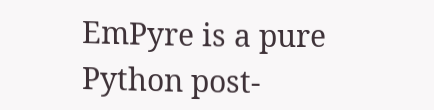EmPyre is a pure Python post-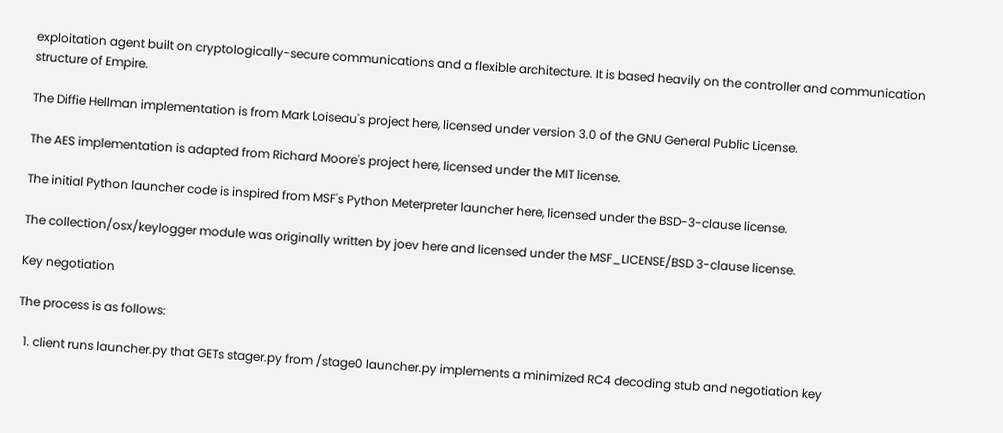exploitation agent built on cryptologically-secure communications and a flexible architecture. It is based heavily on the controller and communication structure of Empire.

The Diffie Hellman implementation is from Mark Loiseau's project here, licensed under version 3.0 of the GNU General Public License.

The AES implementation is adapted from Richard Moore's project here, licensed under the MIT license.

The initial Python launcher code is inspired from MSF's Python Meterpreter launcher here, licensed under the BSD-3-clause license.

The collection/osx/keylogger module was originally written by joev here and licensed under the MSF_LICENSE/BSD 3-clause license.

Key negotiation

The process is as follows:

  1. client runs launcher.py that GETs stager.py from /stage0 launcher.py implements a minimized RC4 decoding stub and negotiation key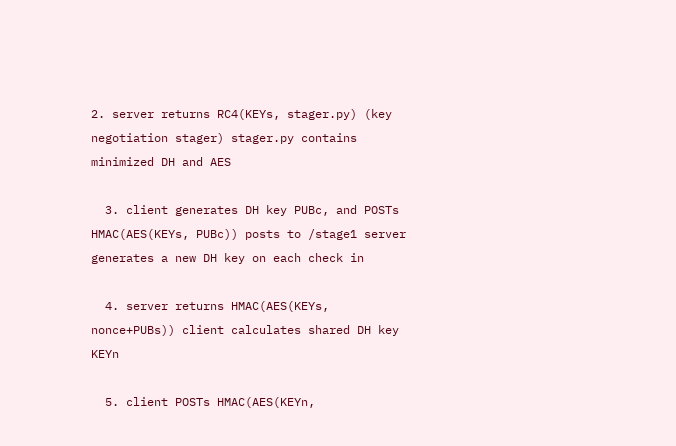2. server returns RC4(KEYs, stager.py) (key negotiation stager) stager.py contains minimized DH and AES

  3. client generates DH key PUBc, and POSTs HMAC(AES(KEYs, PUBc)) posts to /stage1 server generates a new DH key on each check in

  4. server returns HMAC(AES(KEYs, nonce+PUBs)) client calculates shared DH key KEYn

  5. client POSTs HMAC(AES(KEYn,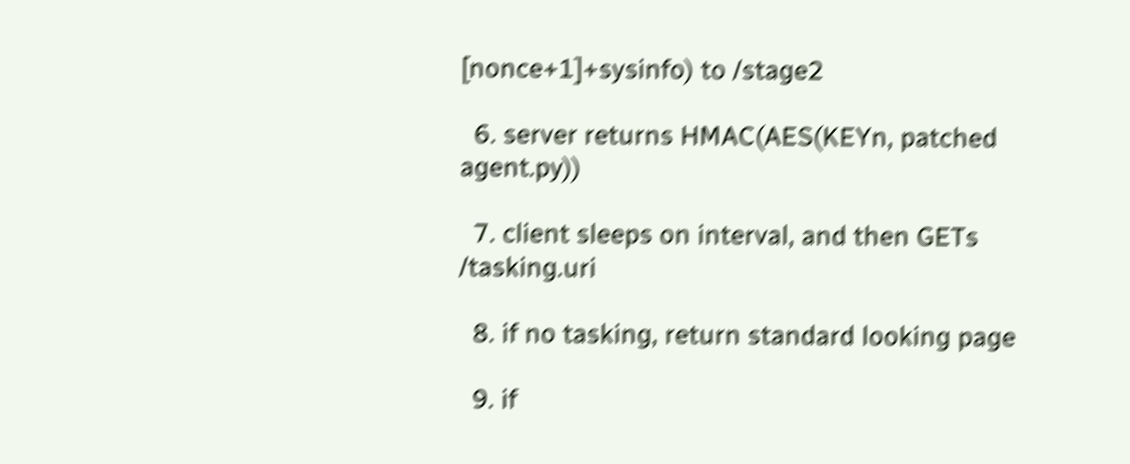[nonce+1]+sysinfo) to /stage2

  6. server returns HMAC(AES(KEYn, patched agent.py))

  7. client sleeps on interval, and then GETs /tasking.uri

  8. if no tasking, return standard looking page

  9. if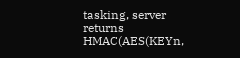tasking, server returns HMAC(AES(KEYn,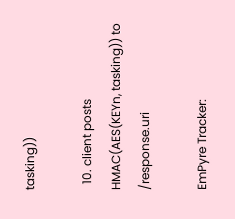tasking))

  10. client posts HMAC(AES(KEYn, tasking)) to /response.uri

EmPyre Tracker: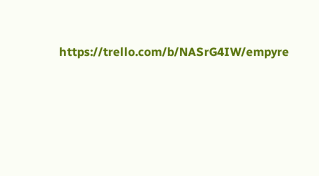https://trello.com/b/NASrG4IW/empyre